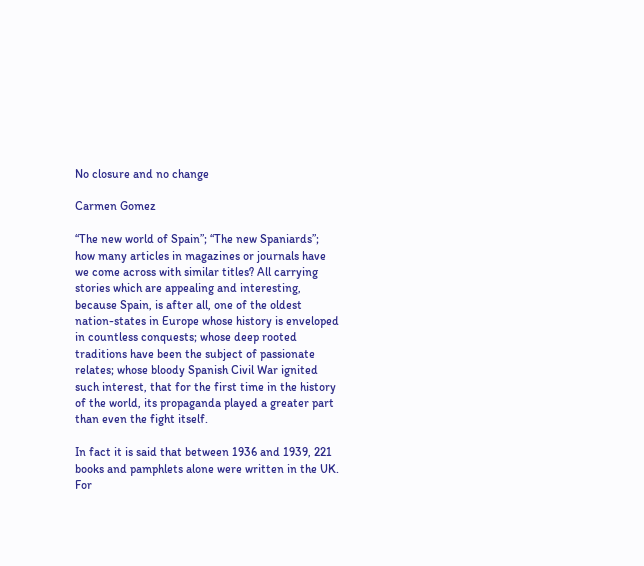No closure and no change

Carmen Gomez

“The new world of Spain”; “The new Spaniards”; how many articles in magazines or journals have we come across with similar titles? All carrying stories which are appealing and interesting, because Spain, is after all, one of the oldest nation-states in Europe whose history is enveloped in countless conquests; whose deep rooted traditions have been the subject of passionate relates; whose bloody Spanish Civil War ignited such interest, that for the first time in the history of the world, its propaganda played a greater part than even the fight itself.

In fact it is said that between 1936 and 1939, 221 books and pamphlets alone were written in the UK. For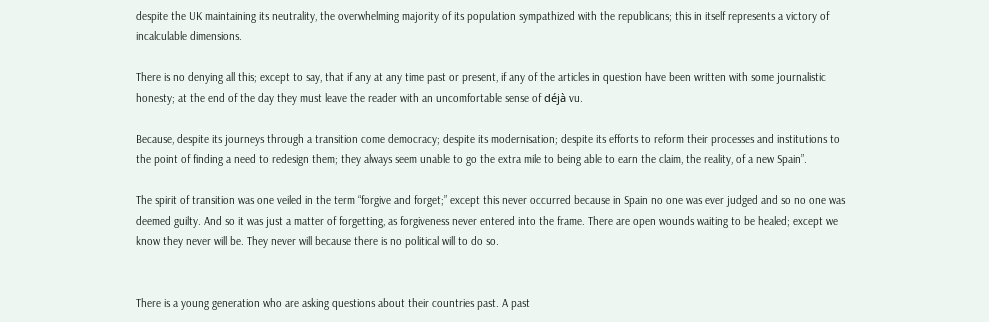despite the UK maintaining its neutrality, the overwhelming majority of its population sympathized with the republicans; this in itself represents a victory of incalculable dimensions.

There is no denying all this; except to say, that if any at any time past or present, if any of the articles in question have been written with some journalistic honesty; at the end of the day they must leave the reader with an uncomfortable sense of déjà vu.

Because, despite its journeys through a transition come democracy; despite its modernisation; despite its efforts to reform their processes and institutions to the point of finding a need to redesign them; they always seem unable to go the extra mile to being able to earn the claim, the reality, of a new Spain”.

The spirit of transition was one veiled in the term “forgive and forget;” except this never occurred because in Spain no one was ever judged and so no one was deemed guilty. And so it was just a matter of forgetting, as forgiveness never entered into the frame. There are open wounds waiting to be healed; except we know they never will be. They never will because there is no political will to do so.


There is a young generation who are asking questions about their countries past. A past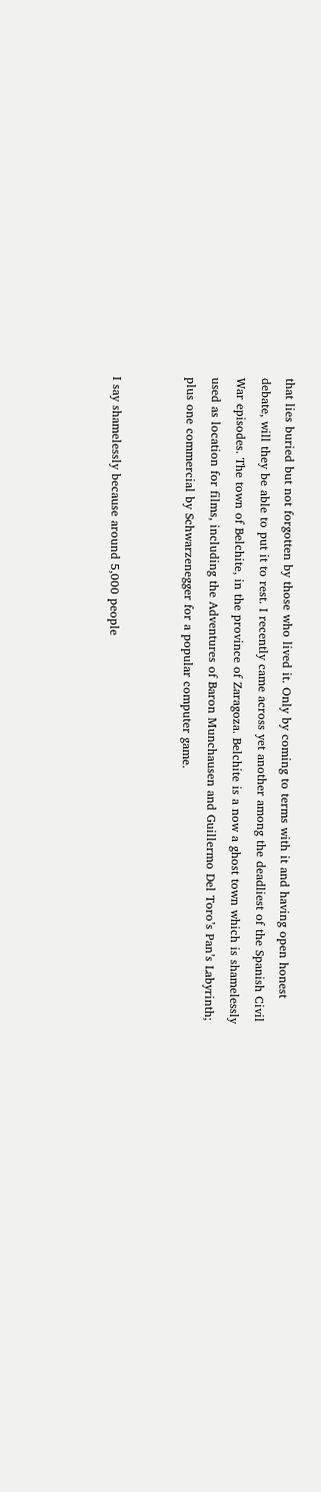that lies buried but not forgotten by those who lived it. Only by coming to terms with it and having open honest debate, will they be able to put it to rest. I recently came across yet another among the deadliest of the Spanish Civil War episodes. The town of Belchite, in the province of Zaragoza. Belchite is a now a ghost town which is shamelessly used as location for films, including the Adventures of Baron Munchausen and Guillermo Del Toro’s Pan’s Labyrinth; plus one commercial by Schwarzenegger for a popular computer game.


I say shamelessly because around 5,000 people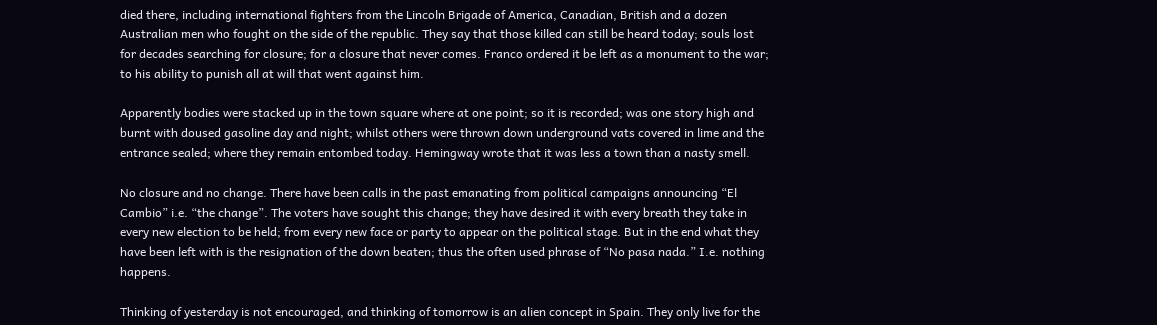died there, including international fighters from the Lincoln Brigade of America, Canadian, British and a dozen Australian men who fought on the side of the republic. They say that those killed can still be heard today; souls lost for decades searching for closure; for a closure that never comes. Franco ordered it be left as a monument to the war; to his ability to punish all at will that went against him.

Apparently bodies were stacked up in the town square where at one point; so it is recorded; was one story high and burnt with doused gasoline day and night; whilst others were thrown down underground vats covered in lime and the entrance sealed; where they remain entombed today. Hemingway wrote that it was less a town than a nasty smell.

No closure and no change. There have been calls in the past emanating from political campaigns announcing “El Cambio” i.e. “the change”. The voters have sought this change; they have desired it with every breath they take in every new election to be held; from every new face or party to appear on the political stage. But in the end what they have been left with is the resignation of the down beaten; thus the often used phrase of “No pasa nada.” I.e. nothing happens.

Thinking of yesterday is not encouraged, and thinking of tomorrow is an alien concept in Spain. They only live for the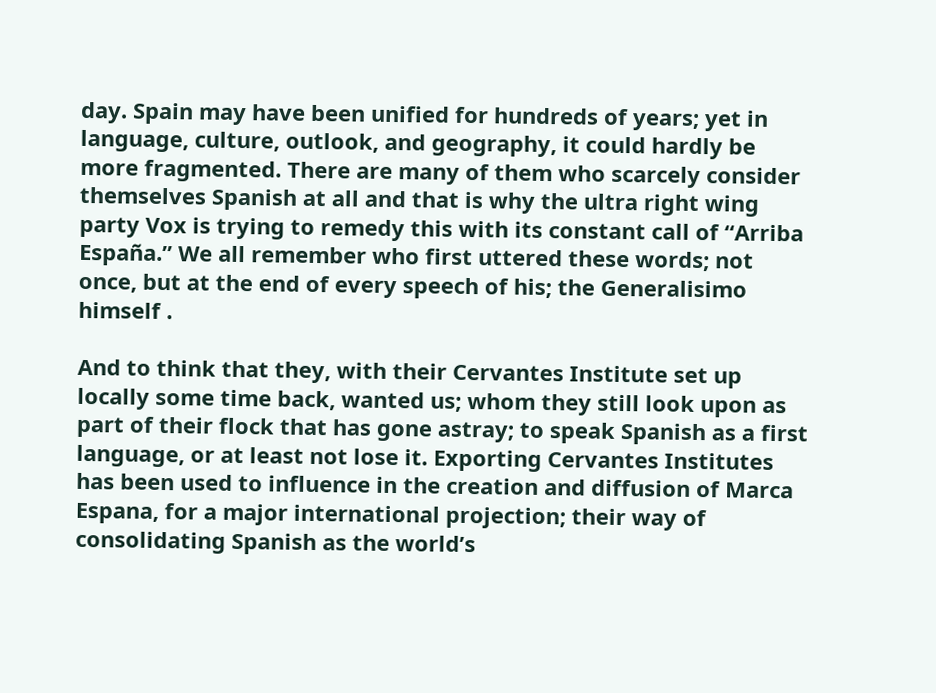day. Spain may have been unified for hundreds of years; yet in language, culture, outlook, and geography, it could hardly be more fragmented. There are many of them who scarcely consider themselves Spanish at all and that is why the ultra right wing party Vox is trying to remedy this with its constant call of “Arriba España.” We all remember who first uttered these words; not once, but at the end of every speech of his; the Generalisimo himself .

And to think that they, with their Cervantes Institute set up locally some time back, wanted us; whom they still look upon as part of their flock that has gone astray; to speak Spanish as a first language, or at least not lose it. Exporting Cervantes Institutes has been used to influence in the creation and diffusion of Marca Espana, for a major international projection; their way of consolidating Spanish as the world’s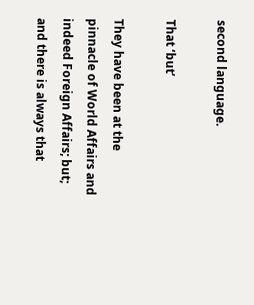second language.

That ‘but’

They have been at the pinnacle of World Affairs and indeed Foreign Affairs; but; and there is always that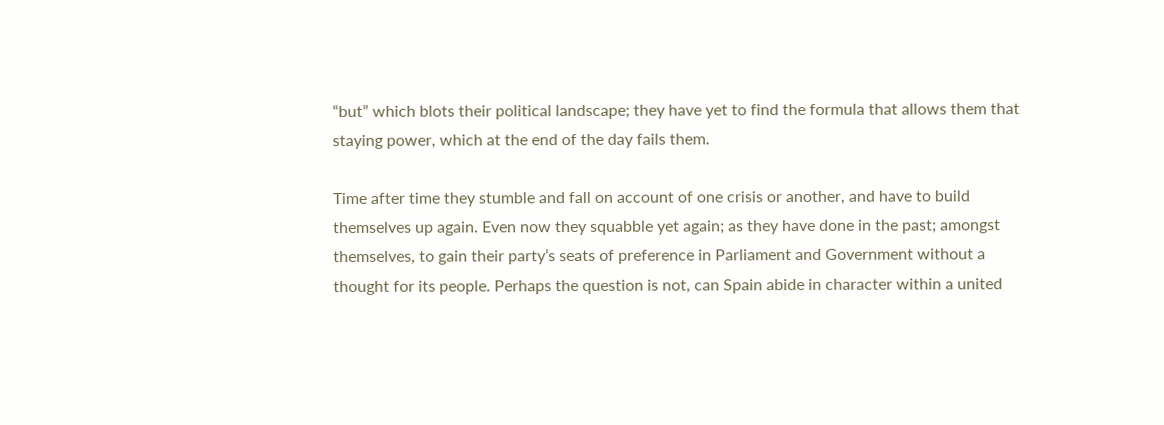“but” which blots their political landscape; they have yet to find the formula that allows them that staying power, which at the end of the day fails them.

Time after time they stumble and fall on account of one crisis or another, and have to build themselves up again. Even now they squabble yet again; as they have done in the past; amongst themselves, to gain their party’s seats of preference in Parliament and Government without a thought for its people. Perhaps the question is not, can Spain abide in character within a united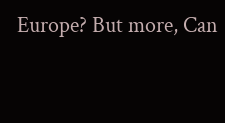Europe? But more, Can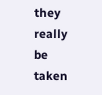they really be taken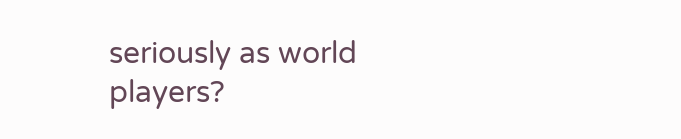seriously as world players?